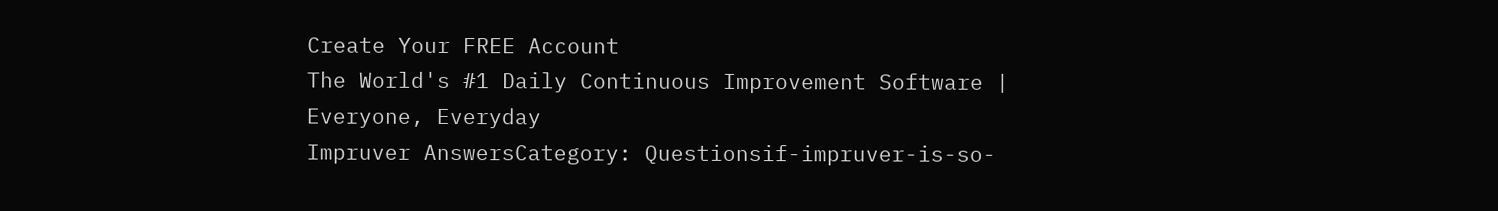Create Your FREE Account
The World's #1 Daily Continuous Improvement Software | Everyone, Everyday
Impruver AnswersCategory: Questionsif-impruver-is-so-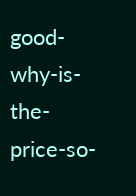good-why-is-the-price-so-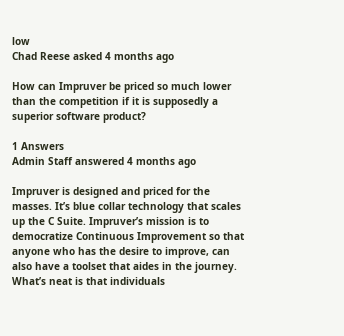low
Chad Reese asked 4 months ago

How can Impruver be priced so much lower than the competition if it is supposedly a superior software product?

1 Answers
Admin Staff answered 4 months ago

Impruver is designed and priced for the masses. It’s blue collar technology that scales up the C Suite. Impruver’s mission is to democratize Continuous Improvement so that anyone who has the desire to improve, can also have a toolset that aides in the journey. What’s neat is that individuals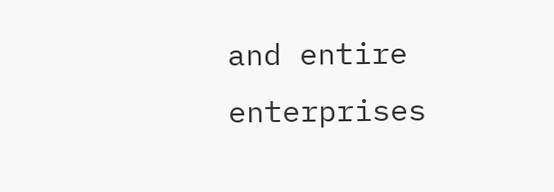and entire enterprises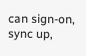can sign-on, sync up,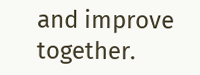and improve together.